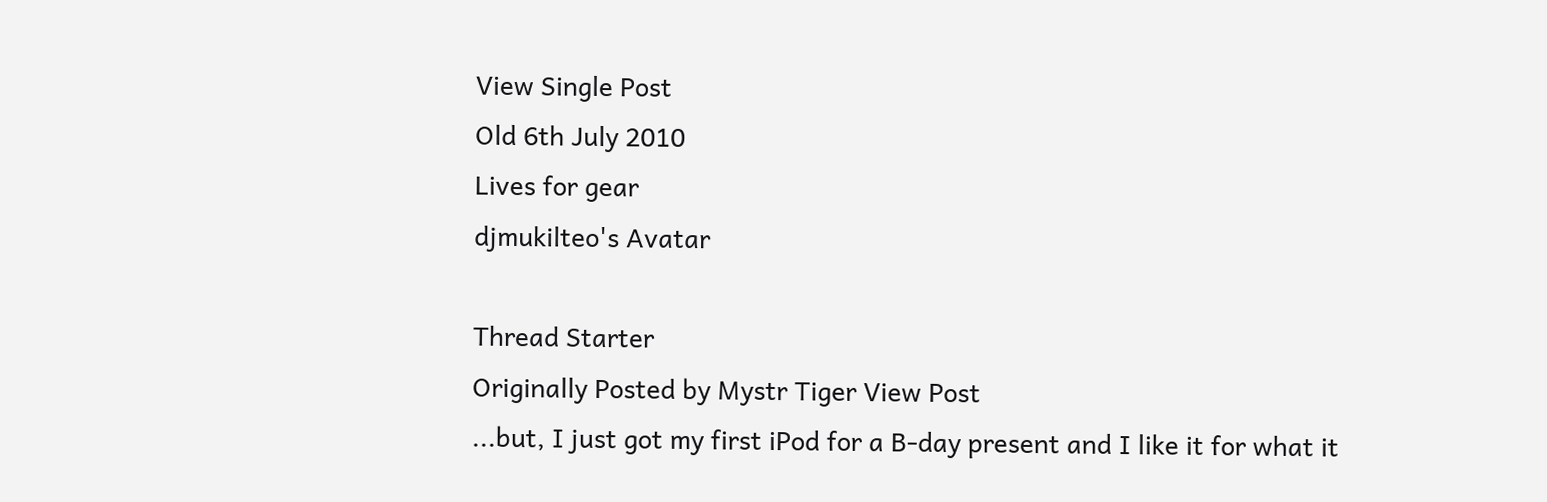View Single Post
Old 6th July 2010
Lives for gear
djmukilteo's Avatar

Thread Starter
Originally Posted by Mystr Tiger View Post
...but, I just got my first iPod for a B-day present and I like it for what it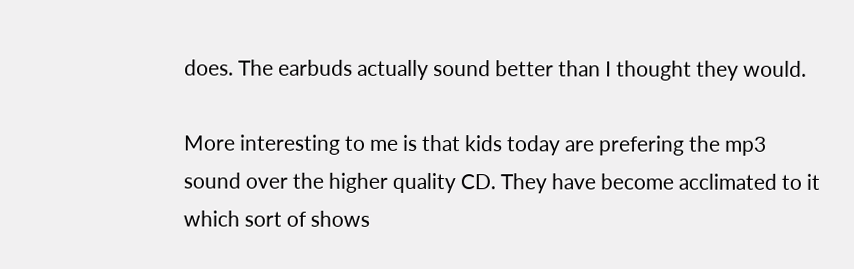does. The earbuds actually sound better than I thought they would.

More interesting to me is that kids today are prefering the mp3 sound over the higher quality CD. They have become acclimated to it which sort of shows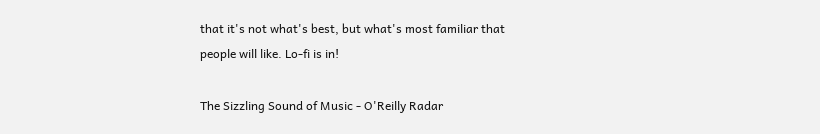that it's not what's best, but what's most familiar that people will like. Lo-fi is in!

The Sizzling Sound of Music - O'Reilly Radar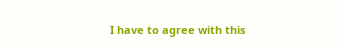I have to agree with this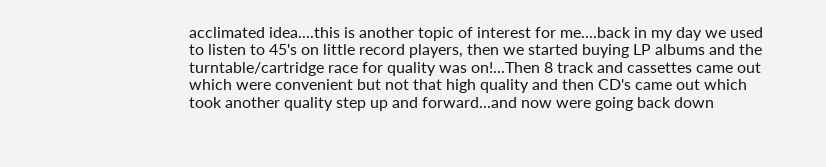acclimated idea....this is another topic of interest for me....back in my day we used to listen to 45's on little record players, then we started buying LP albums and the turntable/cartridge race for quality was on!...Then 8 track and cassettes came out which were convenient but not that high quality and then CD's came out which took another quality step up and forward...and now were going back down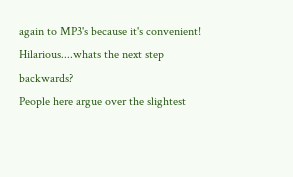again to MP3's because it's convenient!
Hilarious....whats the next step backwards?
People here argue over the slightest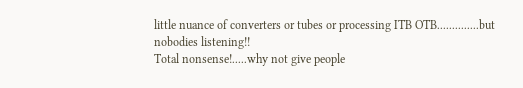little nuance of converters or tubes or processing ITB OTB..............but nobodies listening!!
Total nonsense!.....why not give people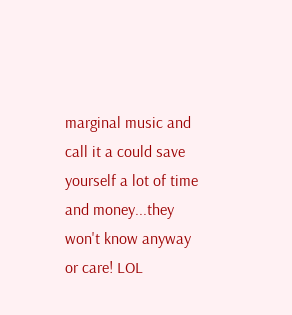marginal music and call it a could save yourself a lot of time and money...they won't know anyway or care! LOL